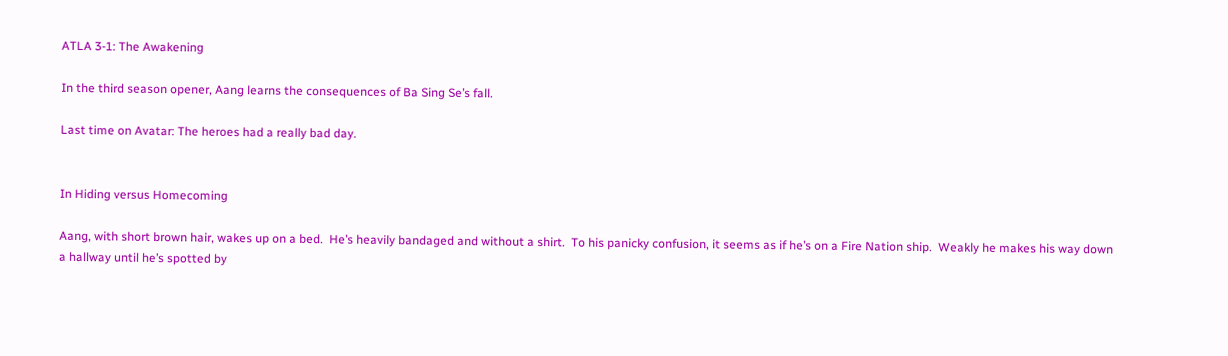ATLA 3-1: The Awakening

In the third season opener, Aang learns the consequences of Ba Sing Se’s fall.

Last time on Avatar: The heroes had a really bad day.


In Hiding versus Homecoming

Aang, with short brown hair, wakes up on a bed.  He’s heavily bandaged and without a shirt.  To his panicky confusion, it seems as if he’s on a Fire Nation ship.  Weakly he makes his way down a hallway until he’s spotted by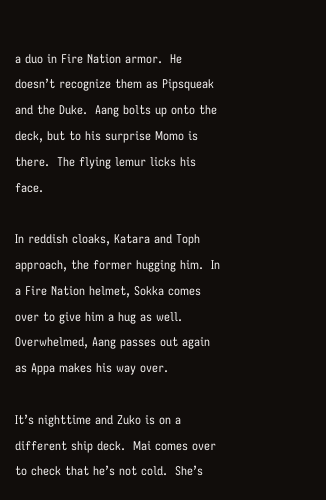a duo in Fire Nation armor.  He doesn’t recognize them as Pipsqueak and the Duke.  Aang bolts up onto the deck, but to his surprise Momo is there.  The flying lemur licks his face.

In reddish cloaks, Katara and Toph approach, the former hugging him.  In a Fire Nation helmet, Sokka comes over to give him a hug as well.  Overwhelmed, Aang passes out again as Appa makes his way over.

It’s nighttime and Zuko is on a different ship deck.  Mai comes over to check that he’s not cold.  She’s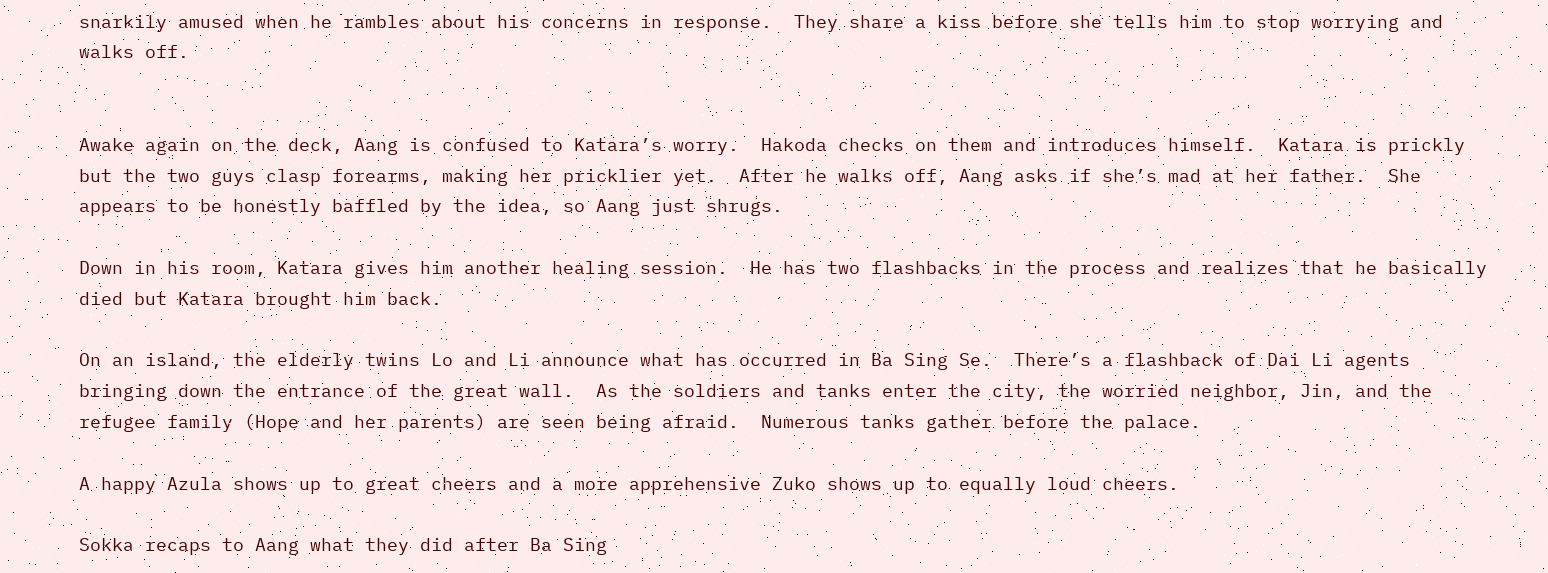snarkily amused when he rambles about his concerns in response.  They share a kiss before she tells him to stop worrying and walks off.


Awake again on the deck, Aang is confused to Katara’s worry.  Hakoda checks on them and introduces himself.  Katara is prickly but the two guys clasp forearms, making her pricklier yet.  After he walks off, Aang asks if she’s mad at her father.  She appears to be honestly baffled by the idea, so Aang just shrugs.

Down in his room, Katara gives him another healing session.  He has two flashbacks in the process and realizes that he basically died but Katara brought him back.

On an island, the elderly twins Lo and Li announce what has occurred in Ba Sing Se.  There’s a flashback of Dai Li agents bringing down the entrance of the great wall.  As the soldiers and tanks enter the city, the worried neighbor, Jin, and the refugee family (Hope and her parents) are seen being afraid.  Numerous tanks gather before the palace.

A happy Azula shows up to great cheers and a more apprehensive Zuko shows up to equally loud cheers.

Sokka recaps to Aang what they did after Ba Sing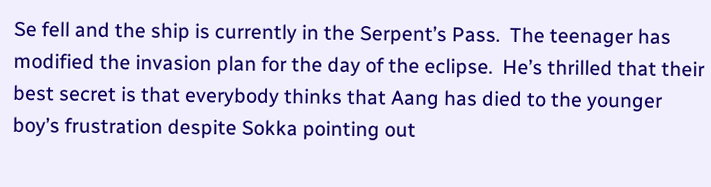Se fell and the ship is currently in the Serpent’s Pass.  The teenager has modified the invasion plan for the day of the eclipse.  He’s thrilled that their best secret is that everybody thinks that Aang has died to the younger boy’s frustration despite Sokka pointing out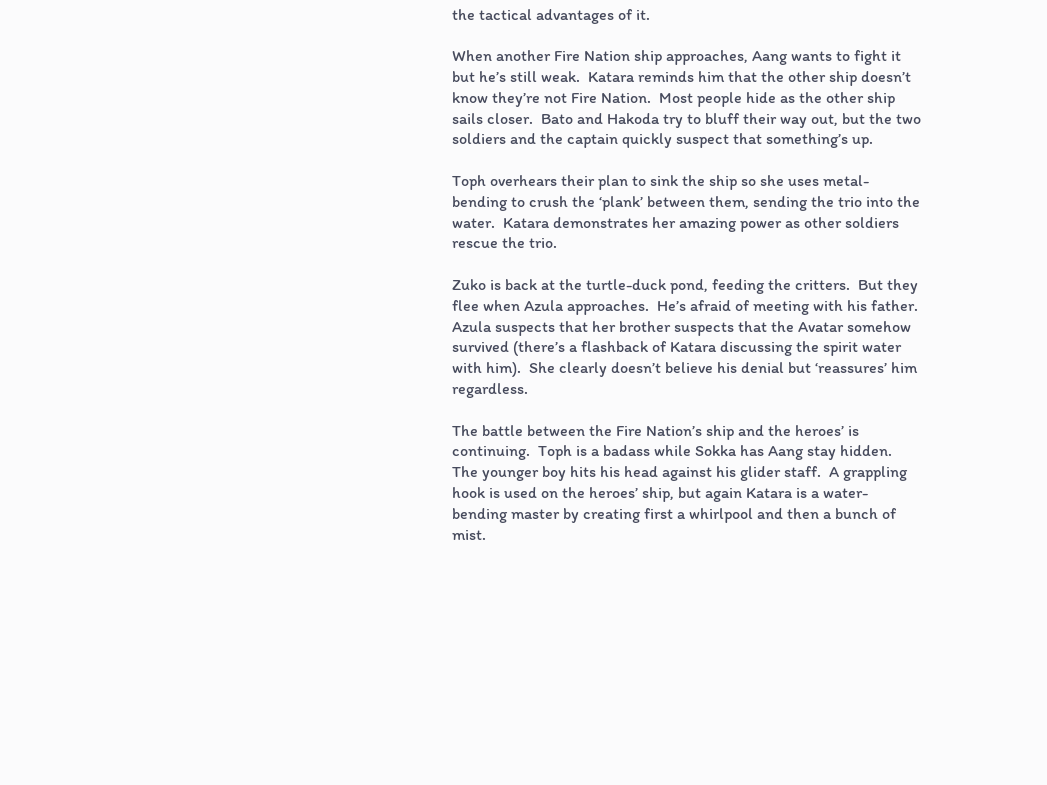the tactical advantages of it.

When another Fire Nation ship approaches, Aang wants to fight it but he’s still weak.  Katara reminds him that the other ship doesn’t know they’re not Fire Nation.  Most people hide as the other ship sails closer.  Bato and Hakoda try to bluff their way out, but the two soldiers and the captain quickly suspect that something’s up.

Toph overhears their plan to sink the ship so she uses metal-bending to crush the ‘plank’ between them, sending the trio into the water.  Katara demonstrates her amazing power as other soldiers rescue the trio.

Zuko is back at the turtle-duck pond, feeding the critters.  But they flee when Azula approaches.  He’s afraid of meeting with his father.  Azula suspects that her brother suspects that the Avatar somehow survived (there’s a flashback of Katara discussing the spirit water with him).  She clearly doesn’t believe his denial but ‘reassures’ him regardless.

The battle between the Fire Nation’s ship and the heroes’ is continuing.  Toph is a badass while Sokka has Aang stay hidden.  The younger boy hits his head against his glider staff.  A grappling hook is used on the heroes’ ship, but again Katara is a water-bending master by creating first a whirlpool and then a bunch of mist.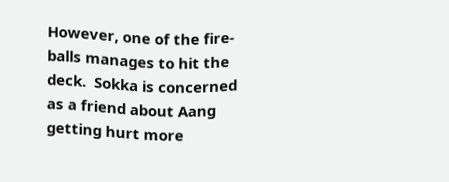However, one of the fire-balls manages to hit the deck.  Sokka is concerned as a friend about Aang getting hurt more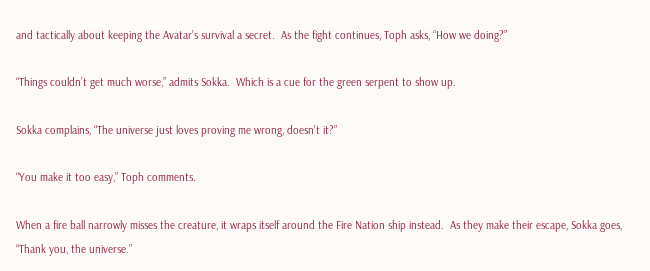and tactically about keeping the Avatar’s survival a secret.  As the fight continues, Toph asks, “How we doing?”

“Things couldn’t get much worse,” admits Sokka.  Which is a cue for the green serpent to show up.

Sokka complains, “The universe just loves proving me wrong, doesn’t it?”

“You make it too easy,” Toph comments.

When a fire ball narrowly misses the creature, it wraps itself around the Fire Nation ship instead.  As they make their escape, Sokka goes, “Thank you, the universe.”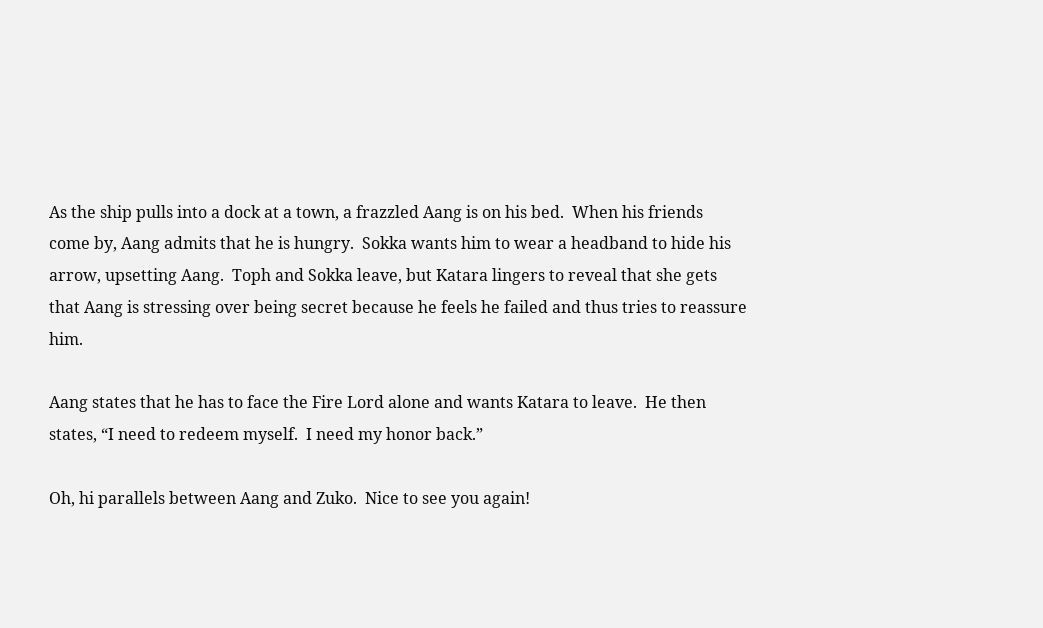As the ship pulls into a dock at a town, a frazzled Aang is on his bed.  When his friends come by, Aang admits that he is hungry.  Sokka wants him to wear a headband to hide his arrow, upsetting Aang.  Toph and Sokka leave, but Katara lingers to reveal that she gets that Aang is stressing over being secret because he feels he failed and thus tries to reassure him.

Aang states that he has to face the Fire Lord alone and wants Katara to leave.  He then states, “I need to redeem myself.  I need my honor back.”

Oh, hi parallels between Aang and Zuko.  Nice to see you again!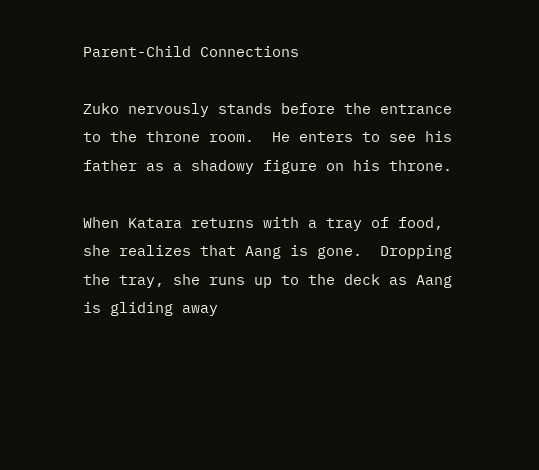Parent-Child Connections

Zuko nervously stands before the entrance to the throne room.  He enters to see his father as a shadowy figure on his throne.

When Katara returns with a tray of food, she realizes that Aang is gone.  Dropping the tray, she runs up to the deck as Aang is gliding away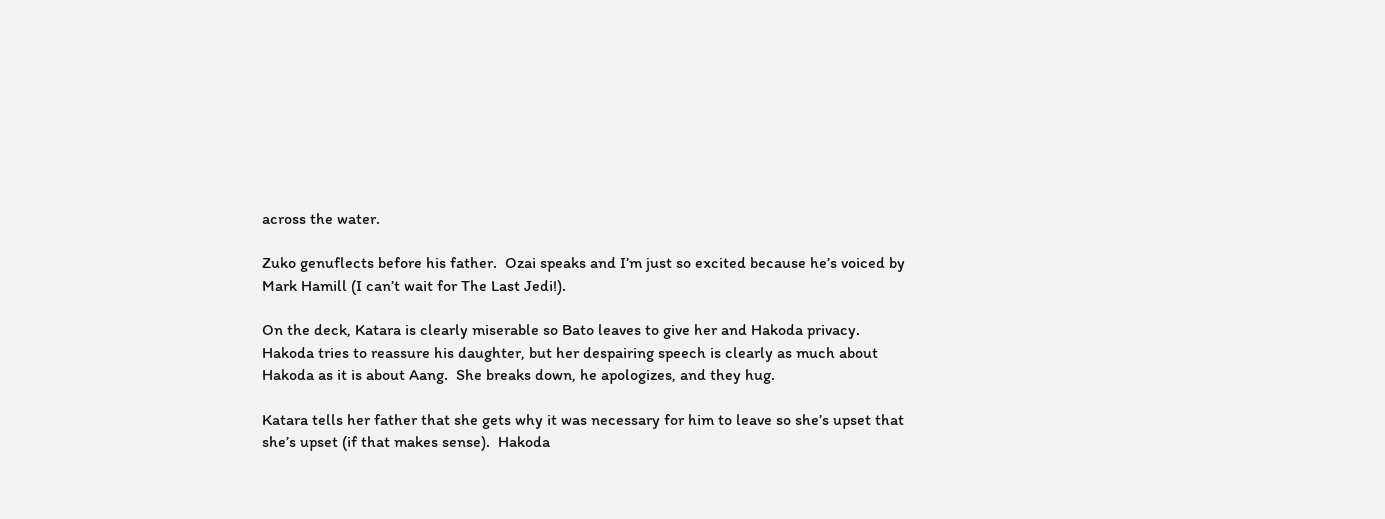across the water.

Zuko genuflects before his father.  Ozai speaks and I’m just so excited because he’s voiced by Mark Hamill (I can’t wait for The Last Jedi!).

On the deck, Katara is clearly miserable so Bato leaves to give her and Hakoda privacy.  Hakoda tries to reassure his daughter, but her despairing speech is clearly as much about Hakoda as it is about Aang.  She breaks down, he apologizes, and they hug.

Katara tells her father that she gets why it was necessary for him to leave so she’s upset that she’s upset (if that makes sense).  Hakoda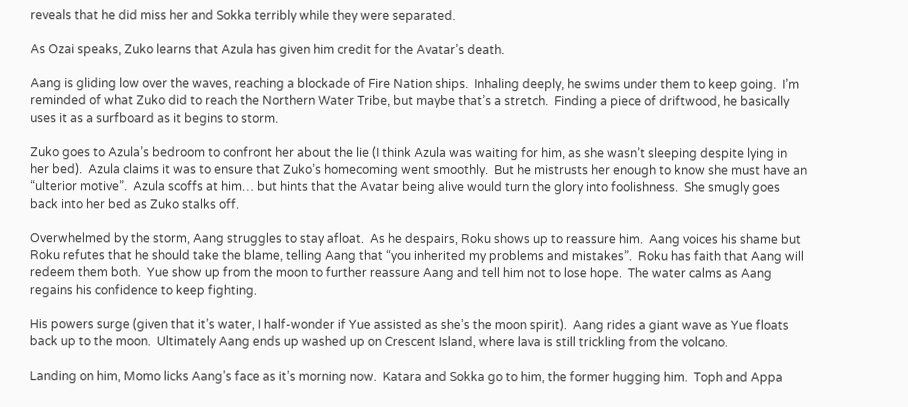reveals that he did miss her and Sokka terribly while they were separated.

As Ozai speaks, Zuko learns that Azula has given him credit for the Avatar’s death.

Aang is gliding low over the waves, reaching a blockade of Fire Nation ships.  Inhaling deeply, he swims under them to keep going.  I’m reminded of what Zuko did to reach the Northern Water Tribe, but maybe that’s a stretch.  Finding a piece of driftwood, he basically uses it as a surfboard as it begins to storm.

Zuko goes to Azula’s bedroom to confront her about the lie (I think Azula was waiting for him, as she wasn’t sleeping despite lying in her bed).  Azula claims it was to ensure that Zuko’s homecoming went smoothly.  But he mistrusts her enough to know she must have an “ulterior motive”.  Azula scoffs at him… but hints that the Avatar being alive would turn the glory into foolishness.  She smugly goes back into her bed as Zuko stalks off.

Overwhelmed by the storm, Aang struggles to stay afloat.  As he despairs, Roku shows up to reassure him.  Aang voices his shame but Roku refutes that he should take the blame, telling Aang that “you inherited my problems and mistakes”.  Roku has faith that Aang will redeem them both.  Yue show up from the moon to further reassure Aang and tell him not to lose hope.  The water calms as Aang regains his confidence to keep fighting.

His powers surge (given that it’s water, I half-wonder if Yue assisted as she’s the moon spirit).  Aang rides a giant wave as Yue floats back up to the moon.  Ultimately Aang ends up washed up on Crescent Island, where lava is still trickling from the volcano.

Landing on him, Momo licks Aang’s face as it’s morning now.  Katara and Sokka go to him, the former hugging him.  Toph and Appa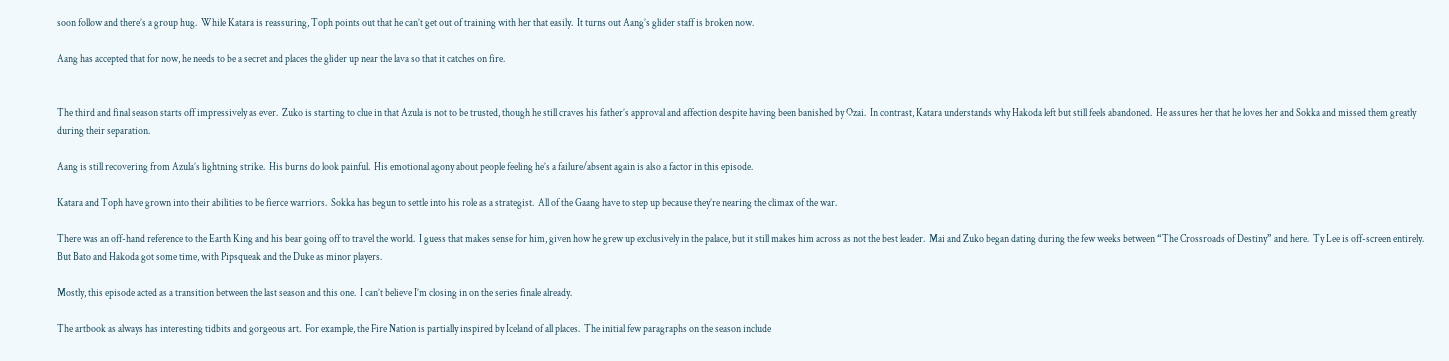soon follow and there’s a group hug.  While Katara is reassuring, Toph points out that he can’t get out of training with her that easily.  It turns out Aang’s glider staff is broken now.

Aang has accepted that for now, he needs to be a secret and places the glider up near the lava so that it catches on fire.


The third and final season starts off impressively as ever.  Zuko is starting to clue in that Azula is not to be trusted, though he still craves his father’s approval and affection despite having been banished by Ozai.  In contrast, Katara understands why Hakoda left but still feels abandoned.  He assures her that he loves her and Sokka and missed them greatly during their separation.

Aang is still recovering from Azula’s lightning strike.  His burns do look painful.  His emotional agony about people feeling he’s a failure/absent again is also a factor in this episode.

Katara and Toph have grown into their abilities to be fierce warriors.  Sokka has begun to settle into his role as a strategist.  All of the Gaang have to step up because they’re nearing the climax of the war.

There was an off-hand reference to the Earth King and his bear going off to travel the world.  I guess that makes sense for him, given how he grew up exclusively in the palace, but it still makes him across as not the best leader.  Mai and Zuko began dating during the few weeks between “The Crossroads of Destiny” and here.  Ty Lee is off-screen entirely.  But Bato and Hakoda got some time, with Pipsqueak and the Duke as minor players.

Mostly, this episode acted as a transition between the last season and this one.  I can’t believe I’m closing in on the series finale already.

The artbook as always has interesting tidbits and gorgeous art.  For example, the Fire Nation is partially inspired by Iceland of all places.  The initial few paragraphs on the season include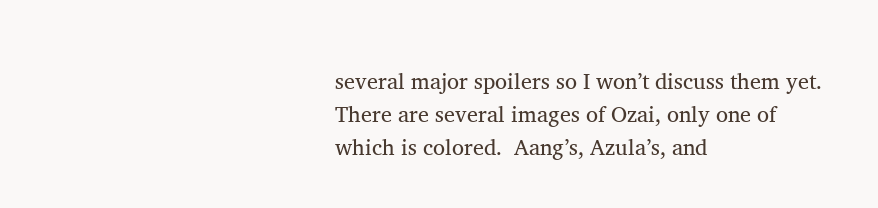several major spoilers so I won’t discuss them yet.  There are several images of Ozai, only one of which is colored.  Aang’s, Azula’s, and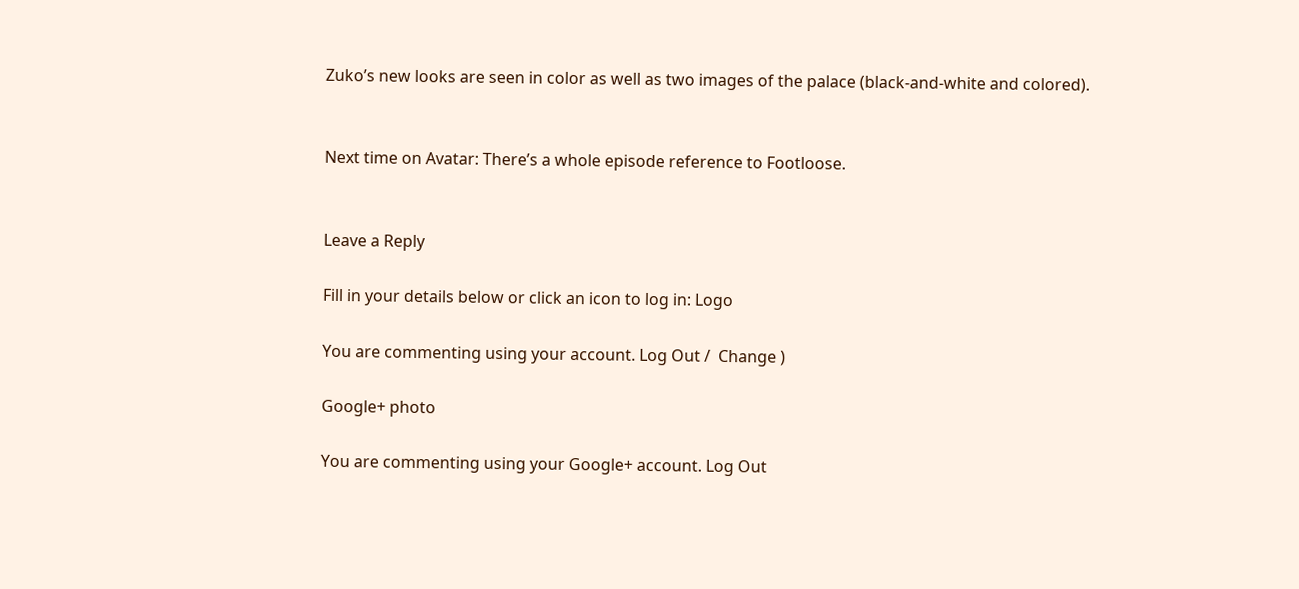Zuko’s new looks are seen in color as well as two images of the palace (black-and-white and colored).


Next time on Avatar: There’s a whole episode reference to Footloose.


Leave a Reply

Fill in your details below or click an icon to log in: Logo

You are commenting using your account. Log Out /  Change )

Google+ photo

You are commenting using your Google+ account. Log Out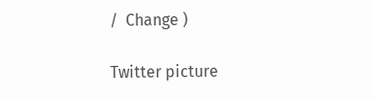/  Change )

Twitter picture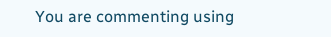You are commenting using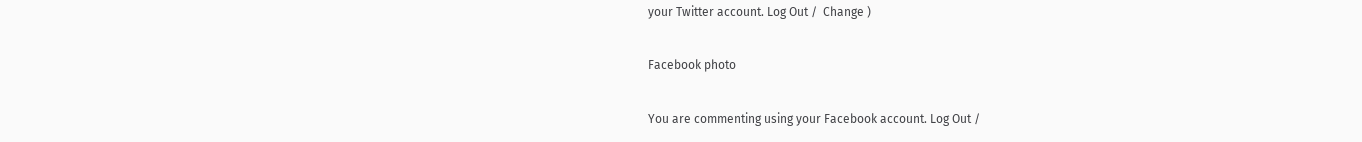your Twitter account. Log Out /  Change )

Facebook photo

You are commenting using your Facebook account. Log Out /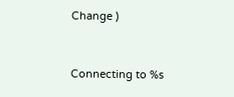Change )


Connecting to %s